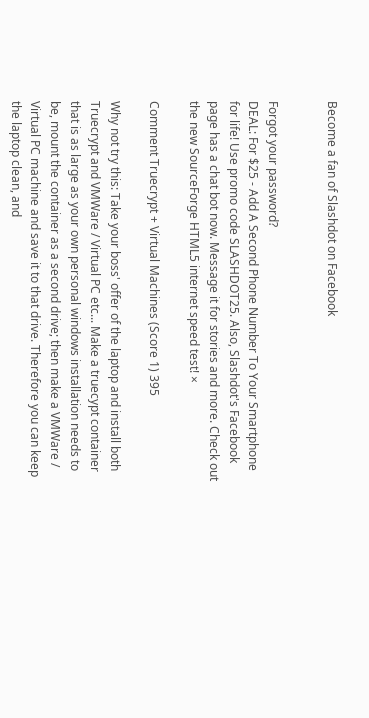Become a fan of Slashdot on Facebook


Forgot your password?
DEAL: For $25 - Add A Second Phone Number To Your Smartphone for life! Use promo code SLASHDOT25. Also, Slashdot's Facebook page has a chat bot now. Message it for stories and more. Check out the new SourceForge HTML5 internet speed test! ×

Comment Truecrypt + Virtual Machines (Score 1) 395

Why not try this: Take your boss' offer of the laptop and install both Truecrypt and VMWare / Virtual PC etc... Make a truecypt container that is as large as your own personal windows installation needs to be, mount the container as a second drive; then make a VMWare / Virtual PC machine and save it to that drive. Therefore you can keep the laptop clean, and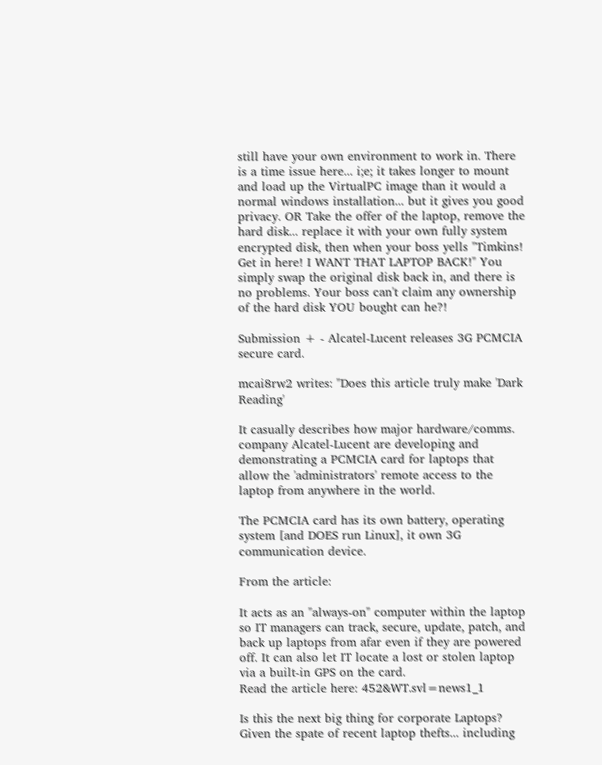still have your own environment to work in. There is a time issue here... i;e; it takes longer to mount and load up the VirtualPC image than it would a normal windows installation... but it gives you good privacy. OR Take the offer of the laptop, remove the hard disk... replace it with your own fully system encrypted disk, then when your boss yells "Timkins! Get in here! I WANT THAT LAPTOP BACK!" You simply swap the original disk back in, and there is no problems. Your boss can't claim any ownership of the hard disk YOU bought can he?!

Submission + - Alcatel-Lucent releases 3G PCMCIA secure card.

mcai8rw2 writes: "Does this article truly make 'Dark Reading'

It casually describes how major hardware/comms. company Alcatel-Lucent are developing and demonstrating a PCMCIA card for laptops that allow the 'administrators' remote access to the laptop from anywhere in the world.

The PCMCIA card has its own battery, operating system [and DOES run Linux], it own 3G communication device.

From the article:

It acts as an "always-on" computer within the laptop so IT managers can track, secure, update, patch, and back up laptops from afar even if they are powered off. It can also let IT locate a lost or stolen laptop via a built-in GPS on the card.
Read the article here: 452&WT.svl=news1_1

Is this the next big thing for corporate Laptops? Given the spate of recent laptop thefts... including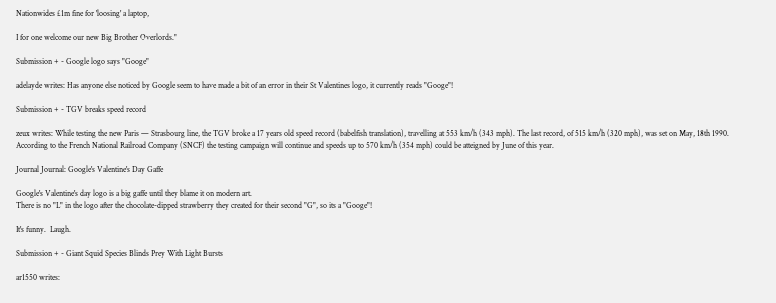Nationwides £1m fine for 'loosing' a laptop,

I for one welcome our new Big Brother Overlords."

Submission + - Google logo says "Googe"

adelayde writes: Has anyone else noticed by Google seem to have made a bit of an error in their St Valentines logo, it currently reads "Googe"!

Submission + - TGV breaks speed record

zeux writes: While testing the new Paris — Strasbourg line, the TGV broke a 17 years old speed record (babelfish translation), travelling at 553 km/h (343 mph). The last record, of 515 km/h (320 mph), was set on May, 18th 1990. According to the French National Railroad Company (SNCF) the testing campaign will continue and speeds up to 570 km/h (354 mph) could be atteigned by June of this year.

Journal Journal: Google's Valentine's Day Gaffe

Google's Valentine's day logo is a big gaffe until they blame it on modern art.
There is no "L" in the logo after the chocolate-dipped strawberry they created for their second "G", so its a "Googe"!

It's funny.  Laugh.

Submission + - Giant Squid Species Blinds Prey With Light Bursts

ar1550 writes: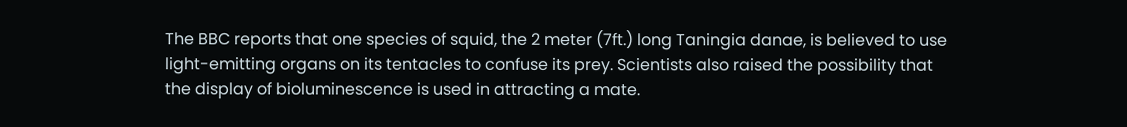The BBC reports that one species of squid, the 2 meter (7ft.) long Taningia danae, is believed to use light-emitting organs on its tentacles to confuse its prey. Scientists also raised the possibility that the display of bioluminescence is used in attracting a mate.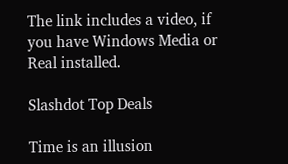The link includes a video, if you have Windows Media or Real installed.

Slashdot Top Deals

Time is an illusion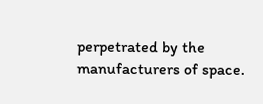perpetrated by the manufacturers of space.